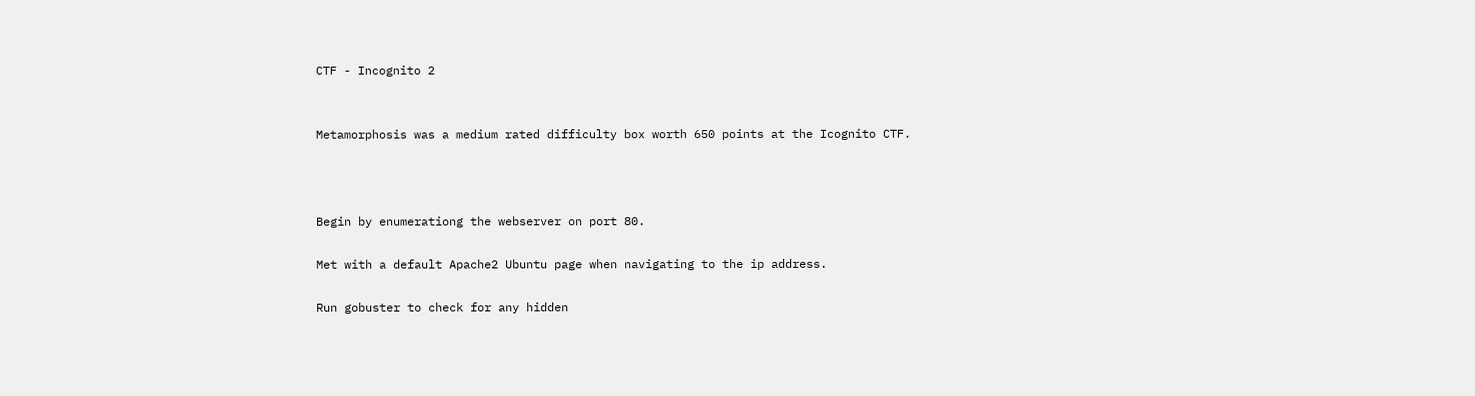CTF - Incognito 2


Metamorphosis was a medium rated difficulty box worth 650 points at the Icognito CTF.



Begin by enumerationg the webserver on port 80.

Met with a default Apache2 Ubuntu page when navigating to the ip address.

Run gobuster to check for any hidden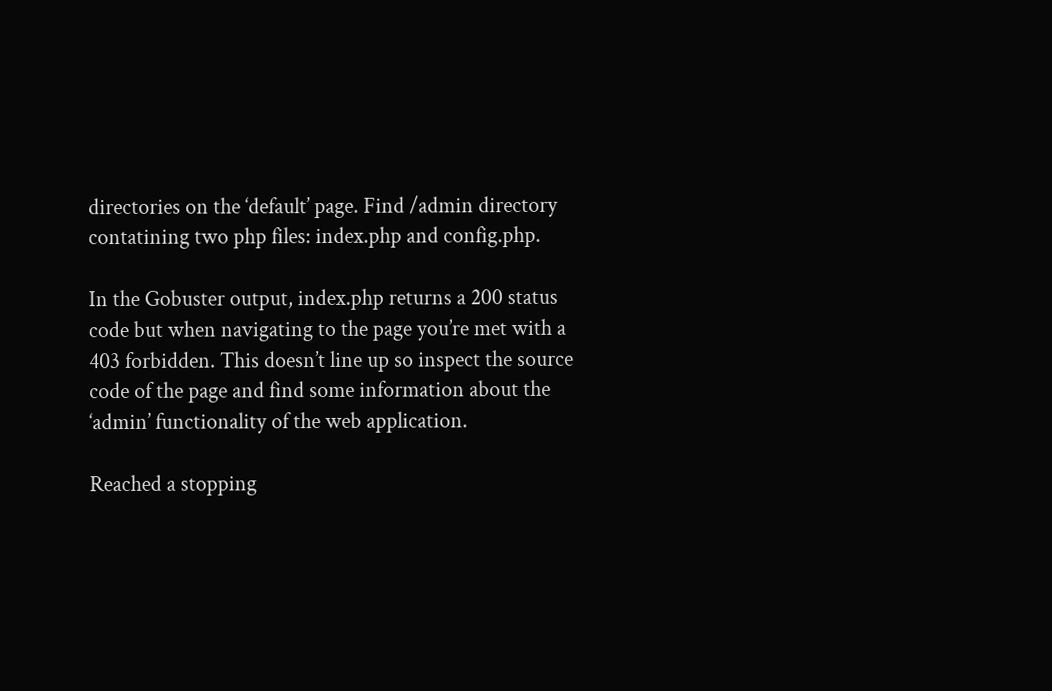directories on the ‘default’ page. Find /admin directory contatining two php files: index.php and config.php.

In the Gobuster output, index.php returns a 200 status code but when navigating to the page you’re met with a 403 forbidden. This doesn’t line up so inspect the source code of the page and find some information about the ‘admin’ functionality of the web application.

Reached a stopping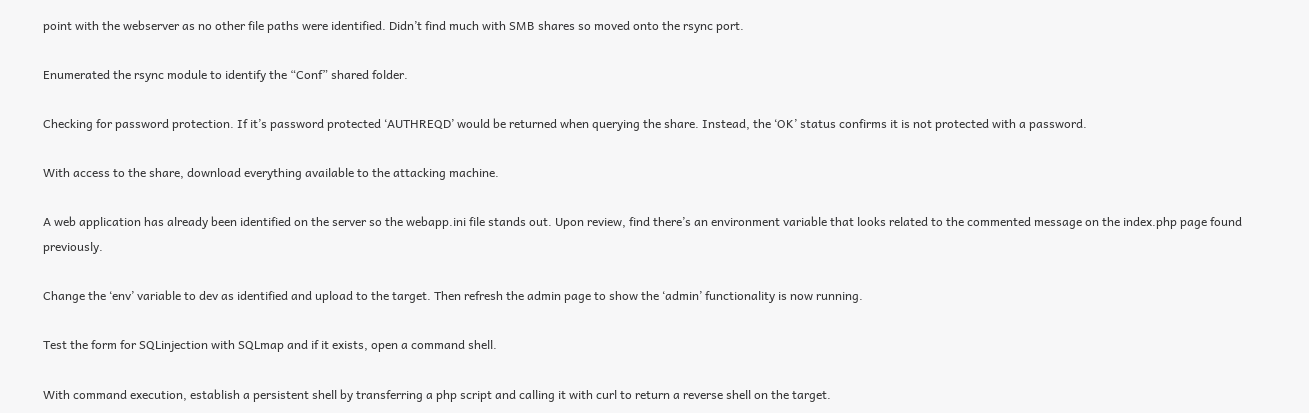point with the webserver as no other file paths were identified. Didn’t find much with SMB shares so moved onto the rsync port.

Enumerated the rsync module to identify the “Conf” shared folder.

Checking for password protection. If it’s password protected ‘AUTHREQD’ would be returned when querying the share. Instead, the ‘OK’ status confirms it is not protected with a password.

With access to the share, download everything available to the attacking machine.

A web application has already been identified on the server so the webapp.ini file stands out. Upon review, find there’s an environment variable that looks related to the commented message on the index.php page found previously.

Change the ‘env’ variable to dev as identified and upload to the target. Then refresh the admin page to show the ‘admin’ functionality is now running.

Test the form for SQLinjection with SQLmap and if it exists, open a command shell.

With command execution, establish a persistent shell by transferring a php script and calling it with curl to return a reverse shell on the target.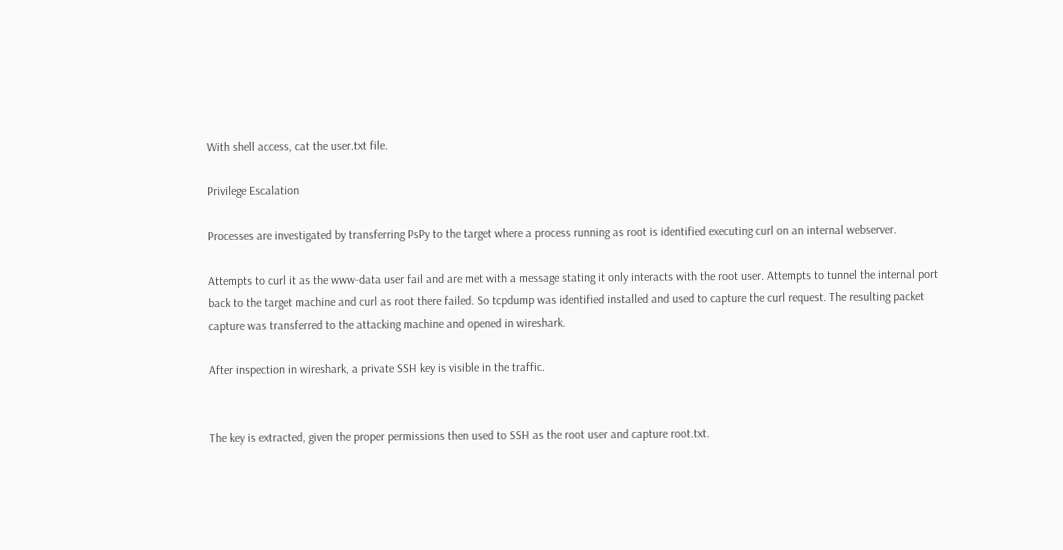With shell access, cat the user.txt file.

Privilege Escalation

Processes are investigated by transferring PsPy to the target where a process running as root is identified executing curl on an internal webserver.

Attempts to curl it as the www-data user fail and are met with a message stating it only interacts with the root user. Attempts to tunnel the internal port back to the target machine and curl as root there failed. So tcpdump was identified installed and used to capture the curl request. The resulting packet capture was transferred to the attacking machine and opened in wireshark.

After inspection in wireshark, a private SSH key is visible in the traffic.


The key is extracted, given the proper permissions then used to SSH as the root user and capture root.txt.